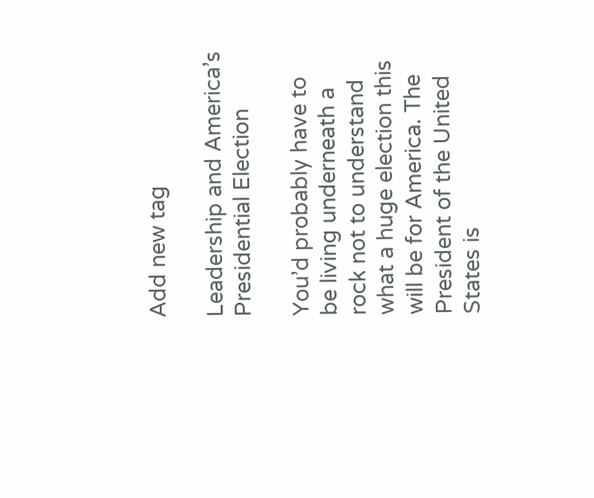Add new tag

Leadership and America’s Presidential Election

You’d probably have to be living underneath a rock not to understand what a huge election this will be for America. The President of the United States is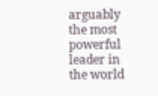arguably the most powerful leader in the world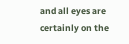and all eyes are certainly on the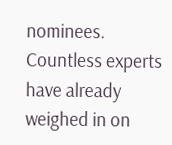nominees. Countless experts have already weighed in on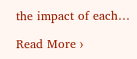the impact of each…

Read More ›